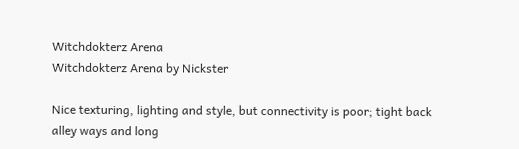Witchdokterz Arena
Witchdokterz Arena by Nickster

Nice texturing, lighting and style, but connectivity is poor; tight back alley ways and long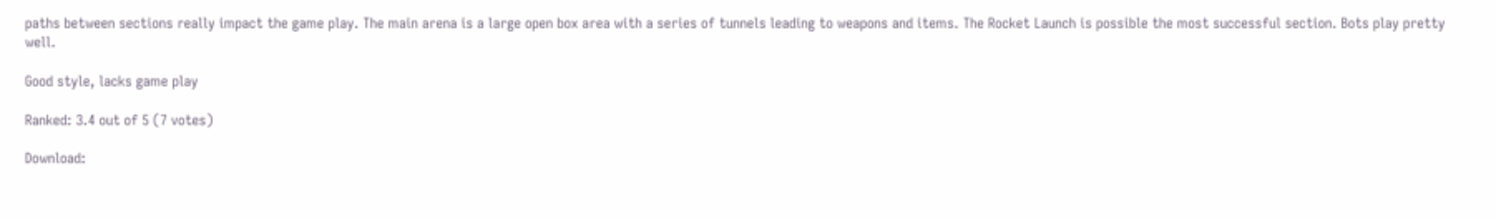paths between sections really impact the game play. The main arena is a large open box area with a series of tunnels leading to weapons and items. The Rocket Launch is possible the most successful section. Bots play pretty well.

Good style, lacks game play

Ranked: 3.4 out of 5 (7 votes)

Download: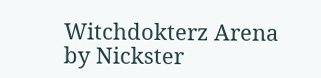Witchdokterz Arena by Nickster